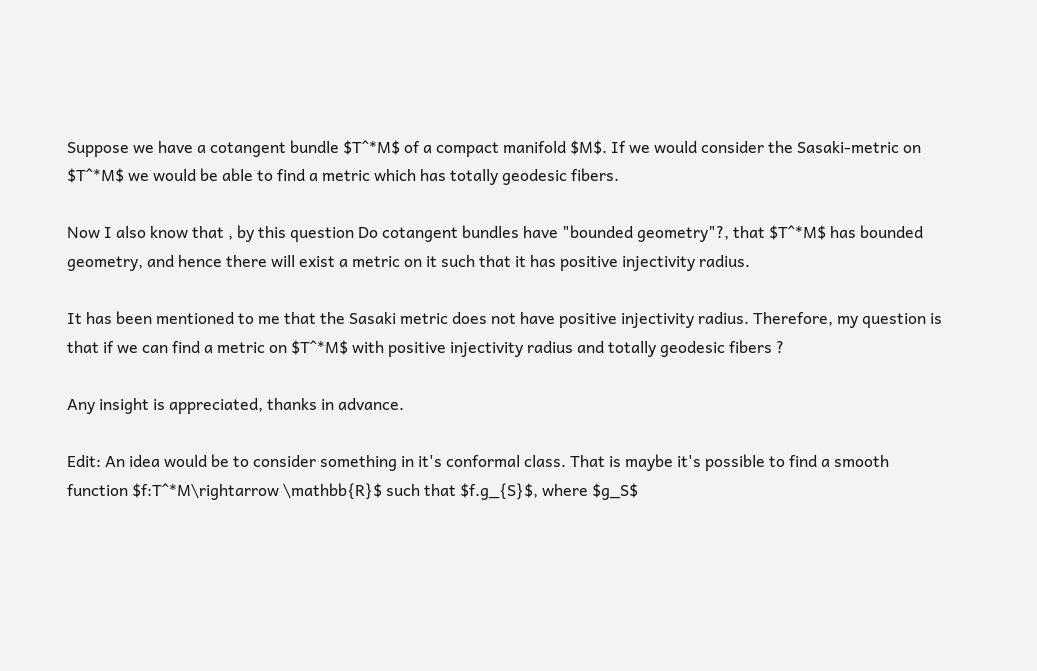Suppose we have a cotangent bundle $T^*M$ of a compact manifold $M$. If we would consider the Sasaki-metric on $T^*M$ we would be able to find a metric which has totally geodesic fibers.

Now I also know that , by this question Do cotangent bundles have "bounded geometry"?, that $T^*M$ has bounded geometry, and hence there will exist a metric on it such that it has positive injectivity radius.

It has been mentioned to me that the Sasaki metric does not have positive injectivity radius. Therefore, my question is that if we can find a metric on $T^*M$ with positive injectivity radius and totally geodesic fibers ?

Any insight is appreciated, thanks in advance.

Edit: An idea would be to consider something in it's conformal class. That is maybe it's possible to find a smooth function $f:T^*M\rightarrow \mathbb{R}$ such that $f.g_{S}$, where $g_S$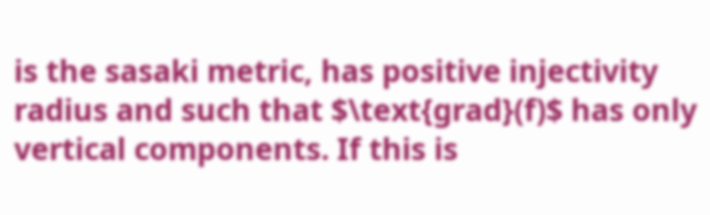is the sasaki metric, has positive injectivity radius and such that $\text{grad}(f)$ has only vertical components. If this is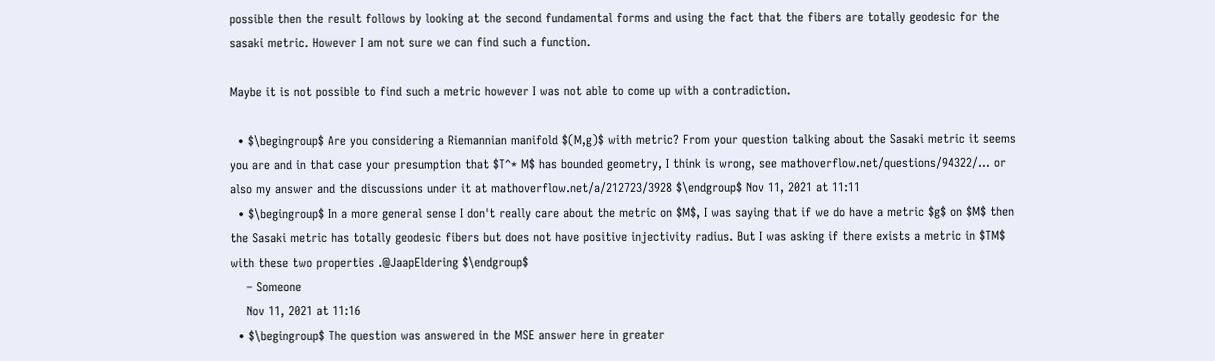possible then the result follows by looking at the second fundamental forms and using the fact that the fibers are totally geodesic for the sasaki metric. However I am not sure we can find such a function.

Maybe it is not possible to find such a metric however I was not able to come up with a contradiction.

  • $\begingroup$ Are you considering a Riemannian manifold $(M,g)$ with metric? From your question talking about the Sasaki metric it seems you are and in that case your presumption that $T^* M$ has bounded geometry, I think is wrong, see mathoverflow.net/questions/94322/… or also my answer and the discussions under it at mathoverflow.net/a/212723/3928 $\endgroup$ Nov 11, 2021 at 11:11
  • $\begingroup$ In a more general sense I don't really care about the metric on $M$, I was saying that if we do have a metric $g$ on $M$ then the Sasaki metric has totally geodesic fibers but does not have positive injectivity radius. But I was asking if there exists a metric in $TM$ with these two properties .@JaapEldering $\endgroup$
    – Someone
    Nov 11, 2021 at 11:16
  • $\begingroup$ The question was answered in the MSE answer here in greater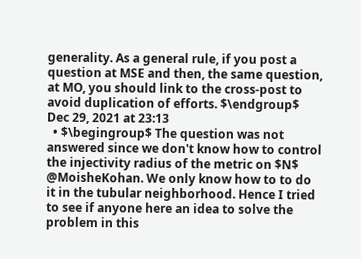generality. As a general rule, if you post a question at MSE and then, the same question, at MO, you should link to the cross-post to avoid duplication of efforts. $\endgroup$ Dec 29, 2021 at 23:13
  • $\begingroup$ The question was not answered since we don't know how to control the injectivity radius of the metric on $N$ @MoisheKohan. We only know how to to do it in the tubular neighborhood. Hence I tried to see if anyone here an idea to solve the problem in this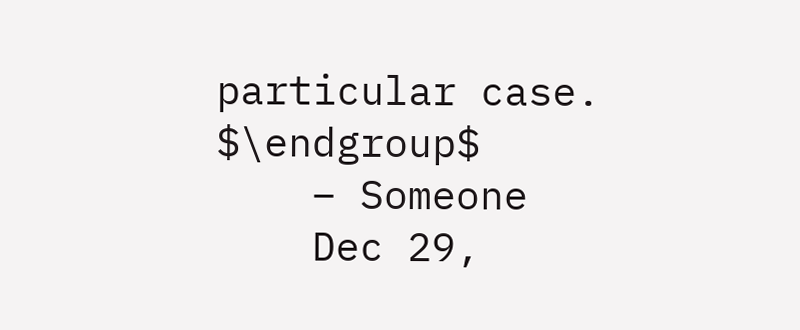particular case. $\endgroup$
    – Someone
    Dec 29,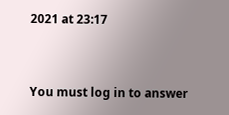2021 at 23:17


You must log in to answer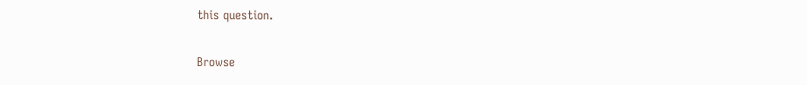this question.

Browse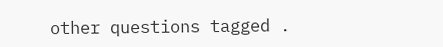other questions tagged .